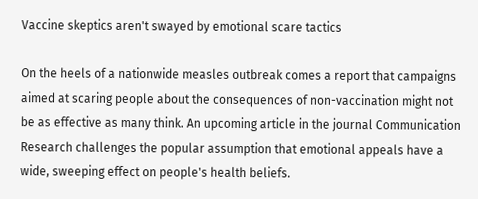Vaccine skeptics aren't swayed by emotional scare tactics

On the heels of a nationwide measles outbreak comes a report that campaigns aimed at scaring people about the consequences of non-vaccination might not be as effective as many think. An upcoming article in the journal Communication Research challenges the popular assumption that emotional appeals have a wide, sweeping effect on people's health beliefs.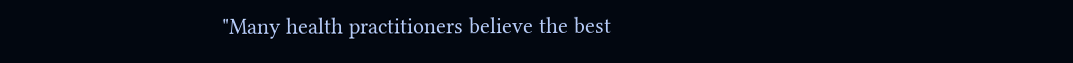"Many health practitioners believe the best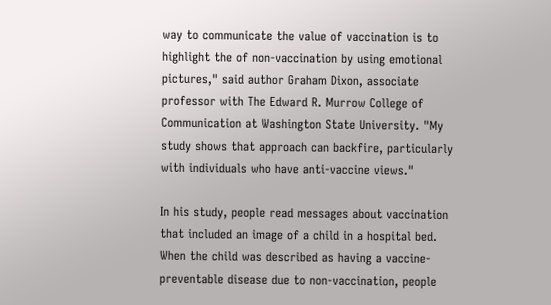way to communicate the value of vaccination is to highlight the of non-vaccination by using emotional pictures," said author Graham Dixon, associate professor with The Edward R. Murrow College of Communication at Washington State University. "My study shows that approach can backfire, particularly with individuals who have anti-vaccine views."

In his study, people read messages about vaccination that included an image of a child in a hospital bed. When the child was described as having a vaccine-preventable disease due to non-vaccination, people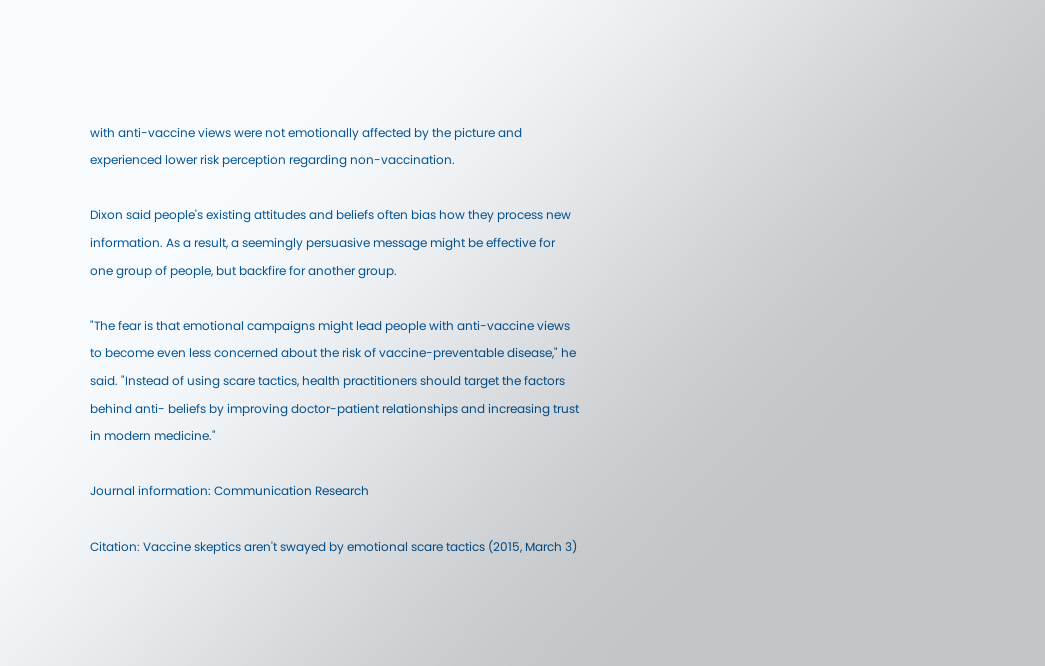with anti-vaccine views were not emotionally affected by the picture and experienced lower risk perception regarding non-vaccination.

Dixon said people's existing attitudes and beliefs often bias how they process new information. As a result, a seemingly persuasive message might be effective for one group of people, but backfire for another group.

"The fear is that emotional campaigns might lead people with anti-vaccine views to become even less concerned about the risk of vaccine-preventable disease," he said. "Instead of using scare tactics, health practitioners should target the factors behind anti- beliefs by improving doctor-patient relationships and increasing trust in modern medicine."

Journal information: Communication Research

Citation: Vaccine skeptics aren't swayed by emotional scare tactics (2015, March 3)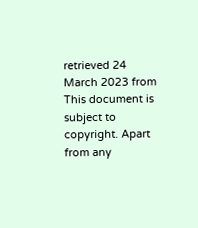retrieved 24 March 2023 from
This document is subject to copyright. Apart from any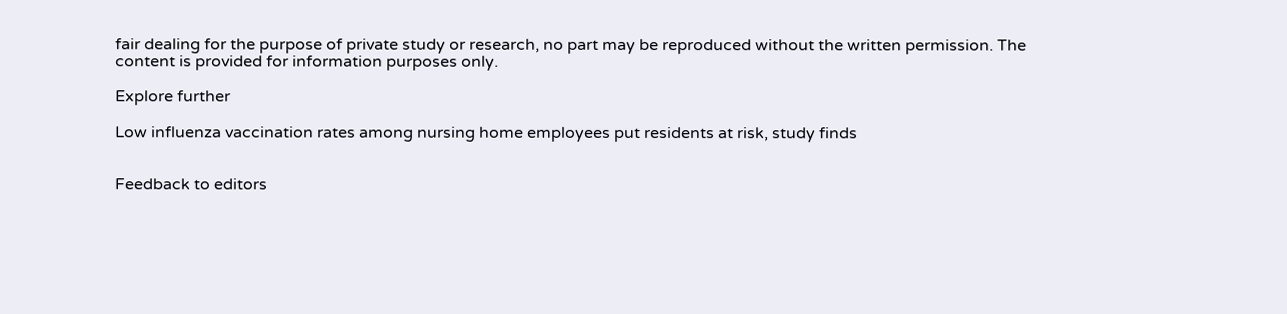fair dealing for the purpose of private study or research, no part may be reproduced without the written permission. The content is provided for information purposes only.

Explore further

Low influenza vaccination rates among nursing home employees put residents at risk, study finds


Feedback to editors